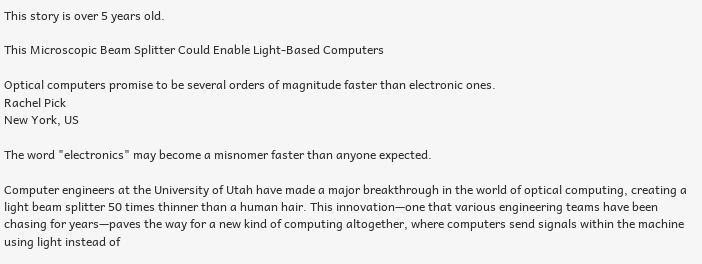This story is over 5 years old.

This Microscopic Beam Splitter Could Enable Light-Based Computers

Optical computers promise to be several orders of magnitude faster than electronic ones.
Rachel Pick
New York, US

The word "electronics" may become a misnomer faster than anyone expected.

Computer engineers at the University of Utah have made a major breakthrough in the world of optical computing, creating a light beam splitter 50 times thinner than a human hair. This innovation—one that various engineering teams have been chasing for years—paves the way for a new kind of computing altogether, where computers send signals within the machine using light instead of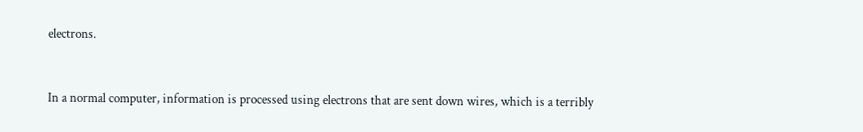electrons.


In a normal computer, information is processed using electrons that are sent down wires, which is a terribly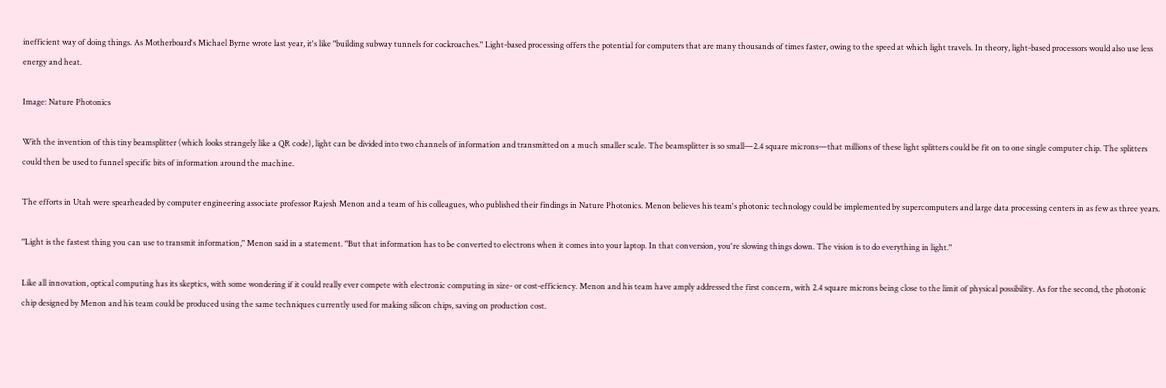inefficient way of doing things. As Motherboard's Michael Byrne wrote last year, it's like "building subway tunnels for cockroaches." Light-based processing offers the potential for computers that are many thousands of times faster, owing to the speed at which light travels. In theory, light-based processors would also use less energy and heat.

Image: Nature Photonics

With the invention of this tiny beamsplitter (which looks strangely like a QR code), light can be divided into two channels of information and transmitted on a much smaller scale. The beamsplitter is so small—2.4 square microns—that millions of these light splitters could be fit on to one single computer chip. The splitters could then be used to funnel specific bits of information around the machine.

The efforts in Utah were spearheaded by computer engineering associate professor Rajesh Menon and a team of his colleagues, who published their findings in Nature Photonics. Menon believes his team's photonic technology could be implemented by supercomputers and large data processing centers in as few as three years.

"Light is the fastest thing you can use to transmit information," Menon said in a statement. "But that information has to be converted to electrons when it comes into your laptop. In that conversion, you're slowing things down. The vision is to do everything in light."

Like all innovation, optical computing has its skeptics, with some wondering if it could really ever compete with electronic computing in size- or cost-efficiency. Menon and his team have amply addressed the first concern, with 2.4 square microns being close to the limit of physical possibility. As for the second, the photonic chip designed by Menon and his team could be produced using the same techniques currently used for making silicon chips, saving on production cost.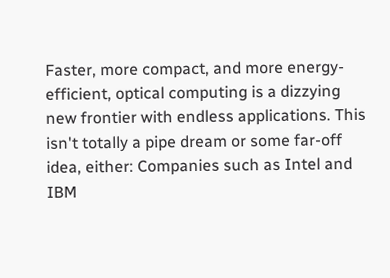Faster, more compact, and more energy-efficient, optical computing is a dizzying new frontier with endless applications. This isn't totally a pipe dream or some far-off idea, either: Companies such as Intel and IBM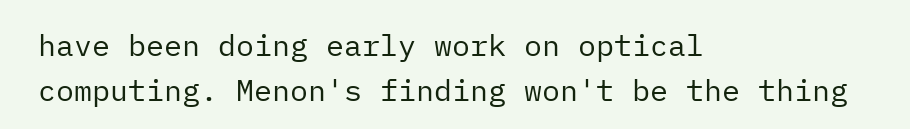have been doing early work on optical computing. Menon's finding won't be the thing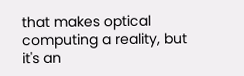that makes optical computing a reality, but it's an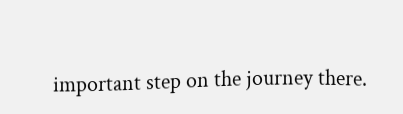important step on the journey there.